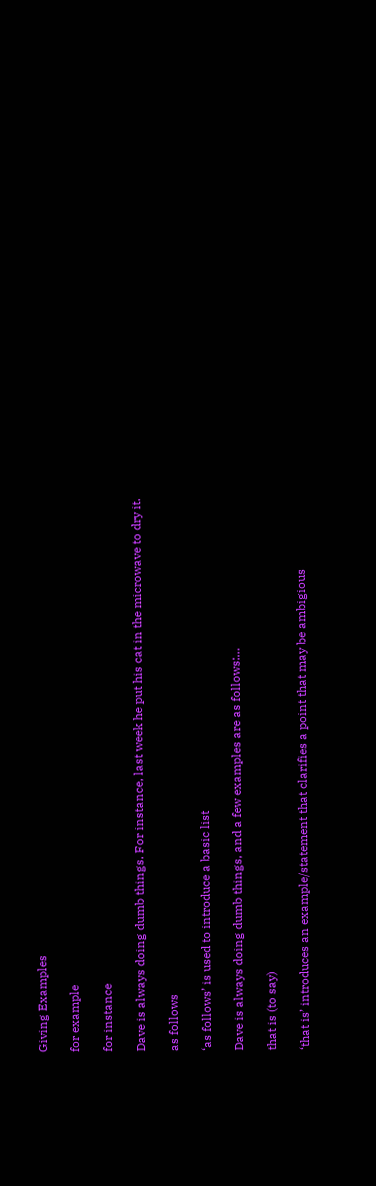Giving Examples

for example

for instance

Dave is always doing dumb things. For instance, last week he put his cat in the microwave to dry it.

as follows

‘as follows’ is used to introduce a basic list

Dave is always doing dumb things, and a few examples are as follows:…

that is (to say)

‘that is’ introduces an example/statement that clarifies a point that may be ambigious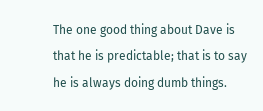The one good thing about Dave is that he is predictable; that is to say he is always doing dumb things.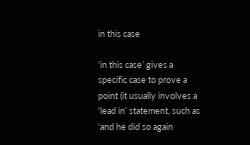in this case

‘in this case’ gives a specific case to prove a point (it usually involves a ‘lead in’ statement, such as ‘and he did so again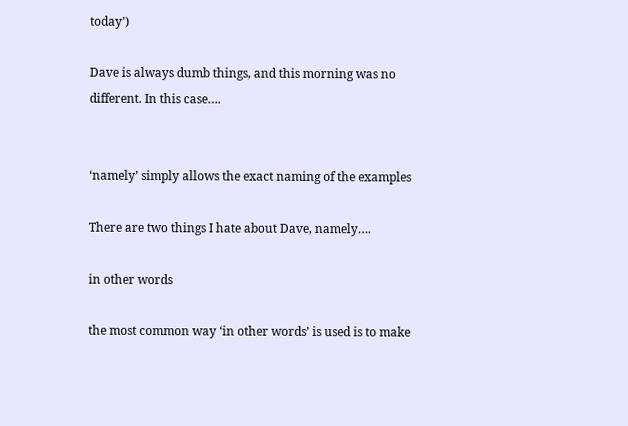today’)

Dave is always dumb things, and this morning was no different. In this case….


‘namely’ simply allows the exact naming of the examples

There are two things I hate about Dave, namely….

in other words

the most common way ‘in other words’ is used is to make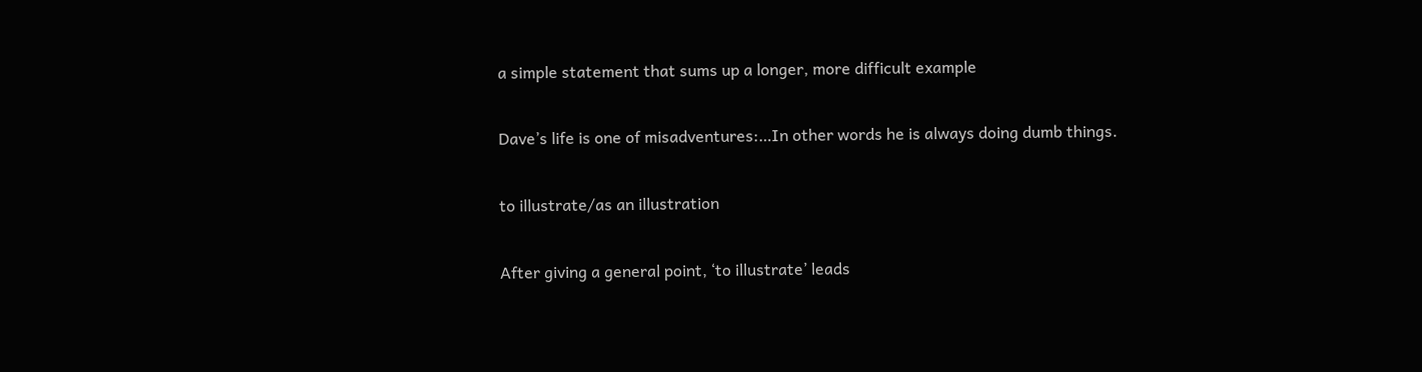a simple statement that sums up a longer, more difficult example

Dave’s life is one of misadventures:…In other words he is always doing dumb things.

to illustrate/as an illustration

After giving a general point, ‘to illustrate’ leads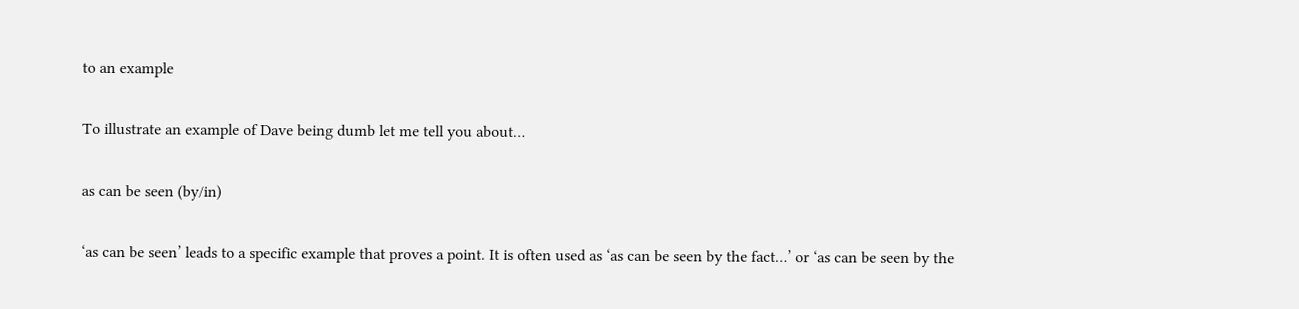to an example

To illustrate an example of Dave being dumb let me tell you about…

as can be seen (by/in)

‘as can be seen’ leads to a specific example that proves a point. It is often used as ‘as can be seen by the fact…’ or ‘as can be seen by the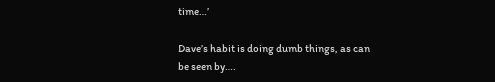time…’

Dave’s habit is doing dumb things, as can be seen by….